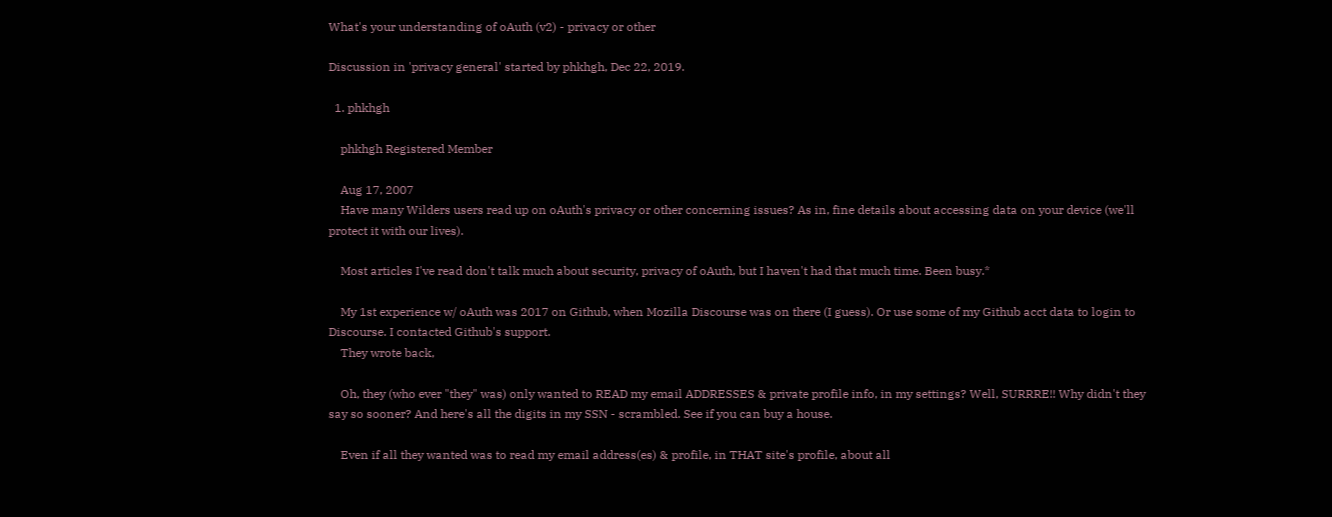What's your understanding of oAuth (v2) - privacy or other

Discussion in 'privacy general' started by phkhgh, Dec 22, 2019.

  1. phkhgh

    phkhgh Registered Member

    Aug 17, 2007
    Have many Wilders users read up on oAuth's privacy or other concerning issues? As in, fine details about accessing data on your device (we'll protect it with our lives).

    Most articles I've read don't talk much about security, privacy of oAuth, but I haven't had that much time. Been busy.*

    My 1st experience w/ oAuth was 2017 on Github, when Mozilla Discourse was on there (I guess). Or use some of my Github acct data to login to Discourse. I contacted Github's support.
    They wrote back,

    Oh, they (who ever "they" was) only wanted to READ my email ADDRESSES & private profile info, in my settings? Well, SURRRE!! Why didn't they say so sooner? And here's all the digits in my SSN - scrambled. See if you can buy a house.

    Even if all they wanted was to read my email address(es) & profile, in THAT site's profile, about all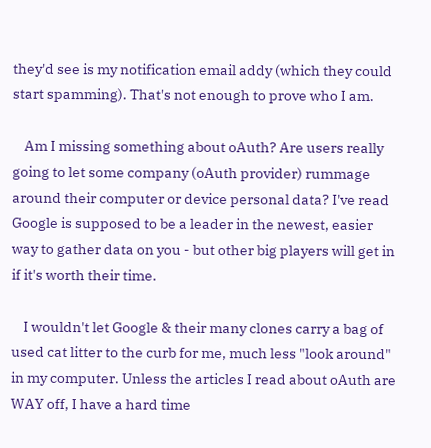they'd see is my notification email addy (which they could start spamming). That's not enough to prove who I am.

    Am I missing something about oAuth? Are users really going to let some company (oAuth provider) rummage around their computer or device personal data? I've read Google is supposed to be a leader in the newest, easier way to gather data on you - but other big players will get in if it's worth their time.

    I wouldn't let Google & their many clones carry a bag of used cat litter to the curb for me, much less "look around" in my computer. Unless the articles I read about oAuth are WAY off, I have a hard time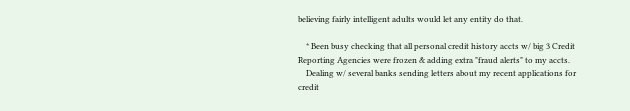believing fairly intelligent adults would let any entity do that.

    * Been busy checking that all personal credit history accts w/ big 3 Credit Reporting Agencies were frozen & adding extra "fraud alerts" to my accts.
    Dealing w/ several banks sending letters about my recent applications for credit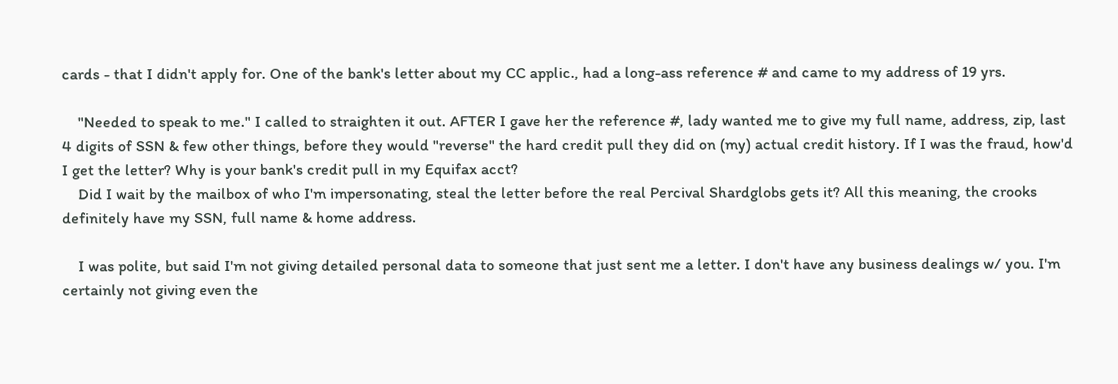cards - that I didn't apply for. One of the bank's letter about my CC applic., had a long-ass reference # and came to my address of 19 yrs.

    "Needed to speak to me." I called to straighten it out. AFTER I gave her the reference #, lady wanted me to give my full name, address, zip, last 4 digits of SSN & few other things, before they would "reverse" the hard credit pull they did on (my) actual credit history. If I was the fraud, how'd I get the letter? Why is your bank's credit pull in my Equifax acct?
    Did I wait by the mailbox of who I'm impersonating, steal the letter before the real Percival Shardglobs gets it? All this meaning, the crooks definitely have my SSN, full name & home address.

    I was polite, but said I'm not giving detailed personal data to someone that just sent me a letter. I don't have any business dealings w/ you. I'm certainly not giving even the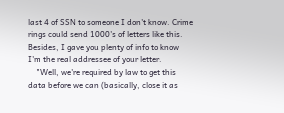last 4 of SSN to someone I don't know. Crime rings could send 1000's of letters like this. Besides, I gave you plenty of info to know I'm the real addressee of your letter.
    "Well, we're required by law to get this data before we can (basically, close it as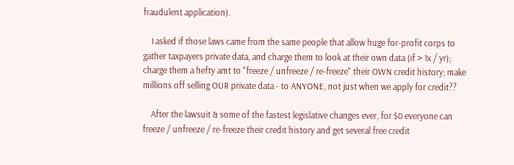fraudulent application).

    I asked if those laws came from the same people that allow huge for-profit corps to gather taxpayers private data, and charge them to look at their own data (if > 1x / yr); charge them a hefty amt to "freeze / unfreeze / re-freeze" their OWN credit history; make millions off selling OUR private data - to ANYONE, not just when we apply for credit??

    After the lawsuit & some of the fastest legislative changes ever, for $0 everyone can freeze / unfreeze / re-freeze their credit history and get several free credit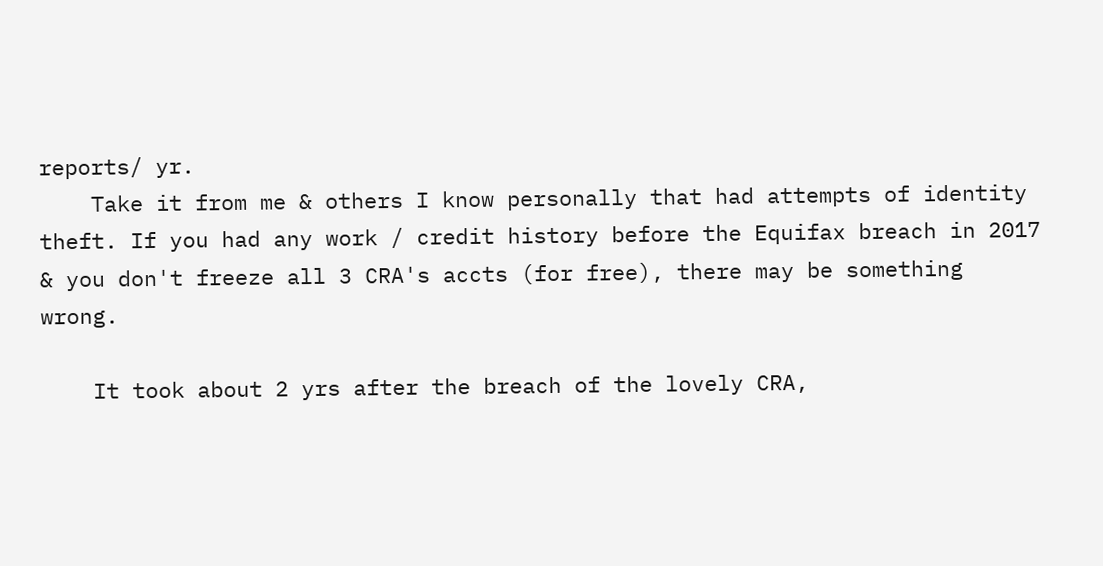reports/ yr.
    Take it from me & others I know personally that had attempts of identity theft. If you had any work / credit history before the Equifax breach in 2017 & you don't freeze all 3 CRA's accts (for free), there may be something wrong.

    It took about 2 yrs after the breach of the lovely CRA,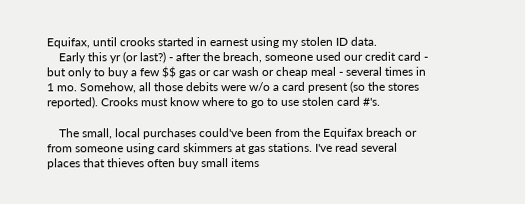Equifax, until crooks started in earnest using my stolen ID data.
    Early this yr (or last?) - after the breach, someone used our credit card - but only to buy a few $$ gas or car wash or cheap meal - several times in 1 mo. Somehow, all those debits were w/o a card present (so the stores reported). Crooks must know where to go to use stolen card #'s.

    The small, local purchases could've been from the Equifax breach or from someone using card skimmers at gas stations. I've read several places that thieves often buy small items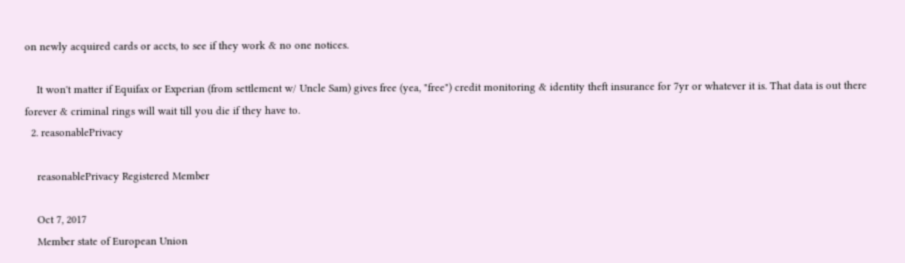on newly acquired cards or accts, to see if they work & no one notices.

    It won't matter if Equifax or Experian (from settlement w/ Uncle Sam) gives free (yea, "free") credit monitoring & identity theft insurance for 7yr or whatever it is. That data is out there forever & criminal rings will wait till you die if they have to.
  2. reasonablePrivacy

    reasonablePrivacy Registered Member

    Oct 7, 2017
    Member state of European Union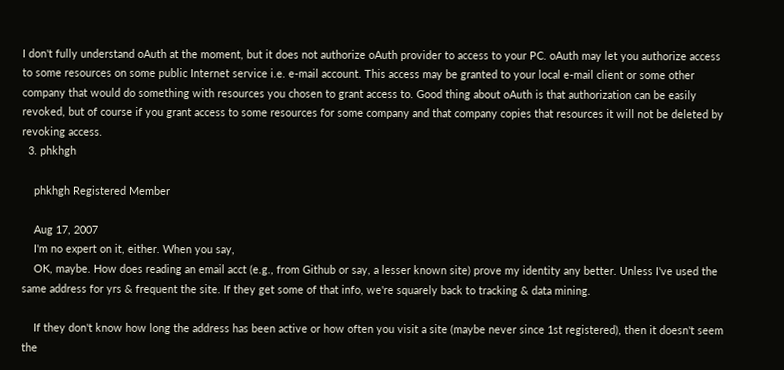I don't fully understand oAuth at the moment, but it does not authorize oAuth provider to access to your PC. oAuth may let you authorize access to some resources on some public Internet service i.e. e-mail account. This access may be granted to your local e-mail client or some other company that would do something with resources you chosen to grant access to. Good thing about oAuth is that authorization can be easily revoked, but of course if you grant access to some resources for some company and that company copies that resources it will not be deleted by revoking access.
  3. phkhgh

    phkhgh Registered Member

    Aug 17, 2007
    I'm no expert on it, either. When you say,
    OK, maybe. How does reading an email acct (e.g., from Github or say, a lesser known site) prove my identity any better. Unless I've used the same address for yrs & frequent the site. If they get some of that info, we're squarely back to tracking & data mining.

    If they don't know how long the address has been active or how often you visit a site (maybe never since 1st registered), then it doesn't seem the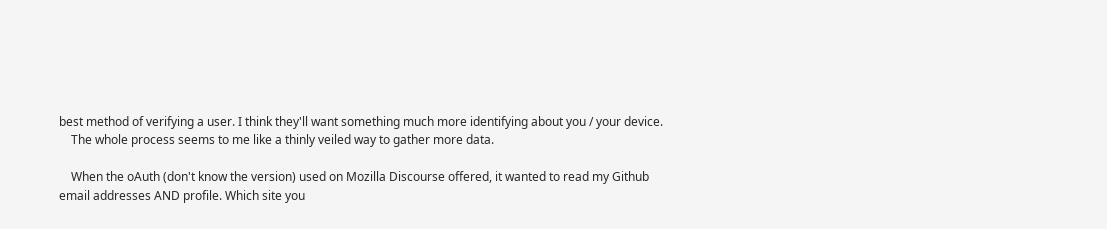best method of verifying a user. I think they'll want something much more identifying about you / your device.
    The whole process seems to me like a thinly veiled way to gather more data.

    When the oAuth (don't know the version) used on Mozilla Discourse offered, it wanted to read my Github email addresses AND profile. Which site you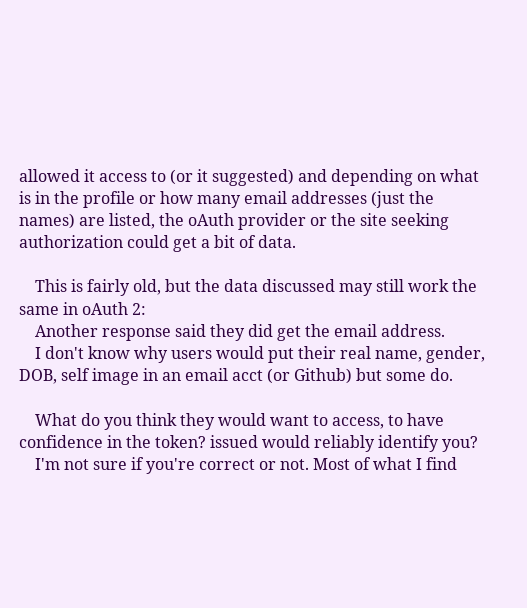allowed it access to (or it suggested) and depending on what is in the profile or how many email addresses (just the names) are listed, the oAuth provider or the site seeking authorization could get a bit of data.

    This is fairly old, but the data discussed may still work the same in oAuth 2:
    Another response said they did get the email address.
    I don't know why users would put their real name, gender, DOB, self image in an email acct (or Github) but some do.

    What do you think they would want to access, to have confidence in the token? issued would reliably identify you?
    I'm not sure if you're correct or not. Most of what I find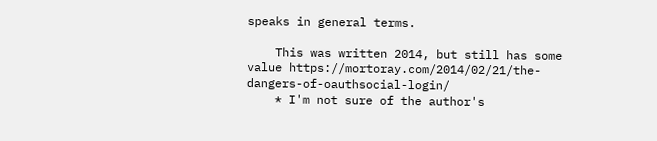speaks in general terms.

    This was written 2014, but still has some value https://mortoray.com/2014/02/21/the-dangers-of-oauthsocial-login/
    * I'm not sure of the author's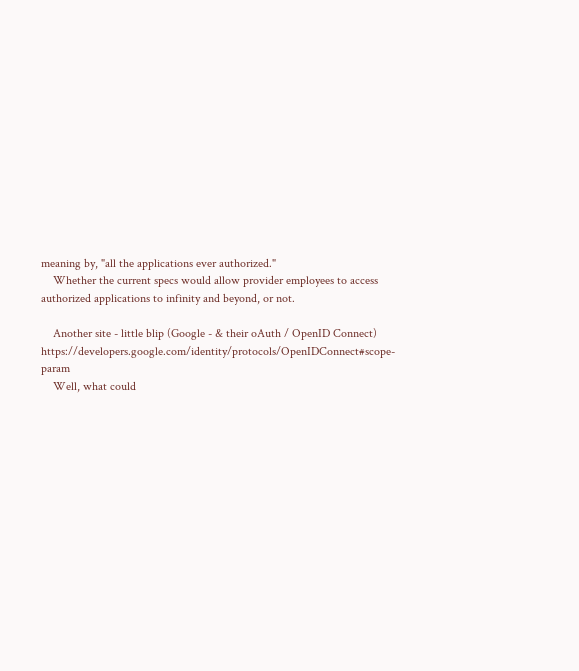meaning by, "all the applications ever authorized."
    Whether the current specs would allow provider employees to access authorized applications to infinity and beyond, or not.

    Another site - little blip (Google - & their oAuth / OpenID Connect) https://developers.google.com/identity/protocols/OpenIDConnect#scope-param
    Well, what could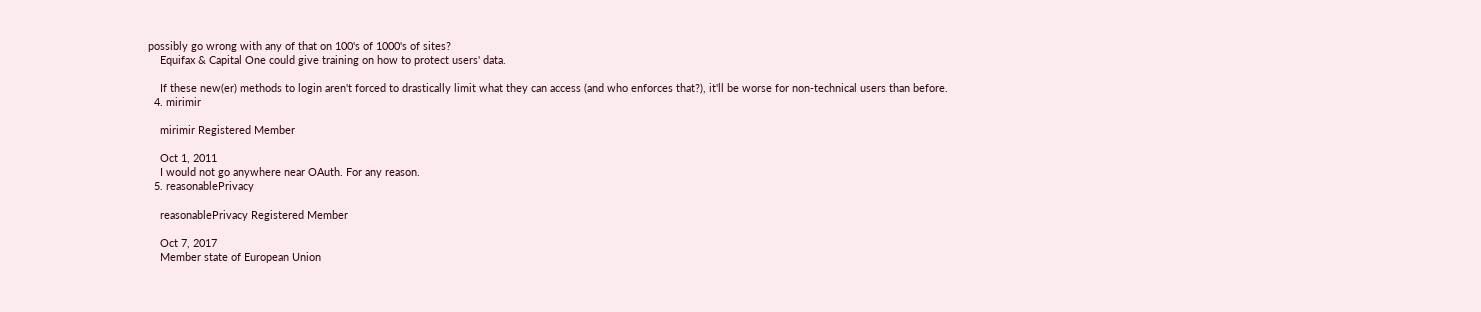possibly go wrong with any of that on 100's of 1000's of sites?
    Equifax & Capital One could give training on how to protect users' data.

    If these new(er) methods to login aren't forced to drastically limit what they can access (and who enforces that?), it'll be worse for non-technical users than before.
  4. mirimir

    mirimir Registered Member

    Oct 1, 2011
    I would not go anywhere near OAuth. For any reason.
  5. reasonablePrivacy

    reasonablePrivacy Registered Member

    Oct 7, 2017
    Member state of European Union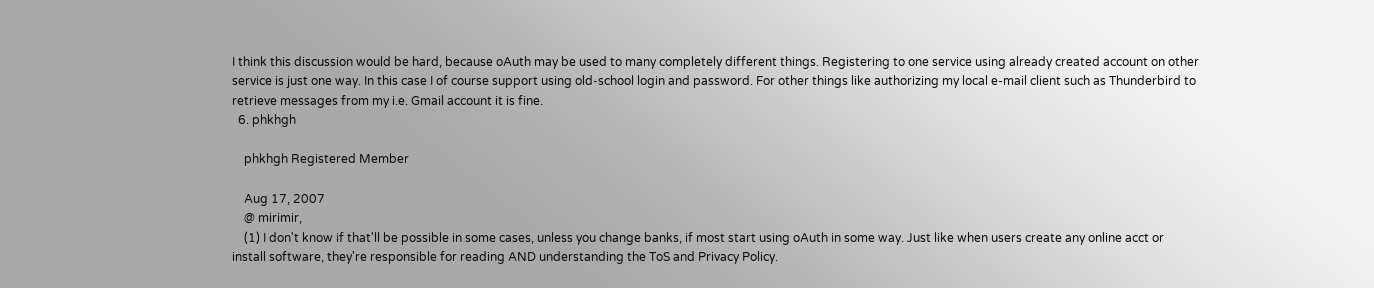I think this discussion would be hard, because oAuth may be used to many completely different things. Registering to one service using already created account on other service is just one way. In this case I of course support using old-school login and password. For other things like authorizing my local e-mail client such as Thunderbird to retrieve messages from my i.e. Gmail account it is fine.
  6. phkhgh

    phkhgh Registered Member

    Aug 17, 2007
    @ mirimir,
    (1) I don't know if that'll be possible in some cases, unless you change banks, if most start using oAuth in some way. Just like when users create any online acct or install software, they're responsible for reading AND understanding the ToS and Privacy Policy.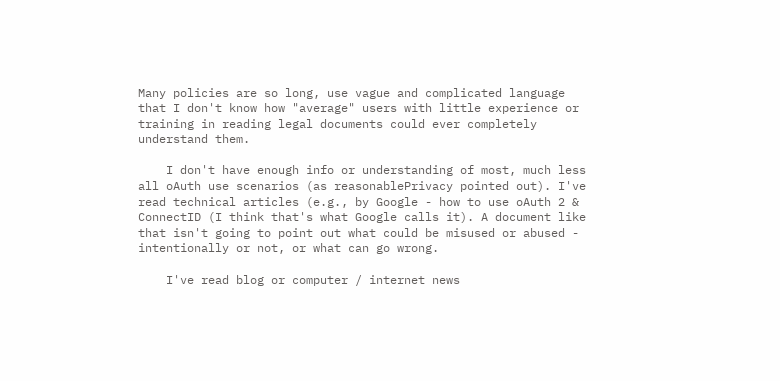Many policies are so long, use vague and complicated language that I don't know how "average" users with little experience or training in reading legal documents could ever completely understand them.

    I don't have enough info or understanding of most, much less all oAuth use scenarios (as reasonablePrivacy pointed out). I've read technical articles (e.g., by Google - how to use oAuth 2 & ConnectID (I think that's what Google calls it). A document like that isn't going to point out what could be misused or abused - intentionally or not, or what can go wrong.

    I've read blog or computer / internet news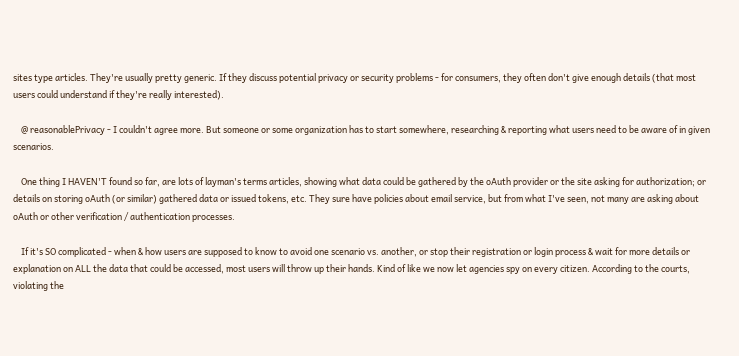sites type articles. They're usually pretty generic. If they discuss potential privacy or security problems - for consumers, they often don't give enough details (that most users could understand if they're really interested).

    @ reasonablePrivacy - I couldn't agree more. But someone or some organization has to start somewhere, researching & reporting what users need to be aware of in given scenarios.

    One thing I HAVEN'T found so far, are lots of layman's terms articles, showing what data could be gathered by the oAuth provider or the site asking for authorization; or details on storing oAuth (or similar) gathered data or issued tokens, etc. They sure have policies about email service, but from what I've seen, not many are asking about oAuth or other verification / authentication processes.

    If it's SO complicated - when & how users are supposed to know to avoid one scenario vs. another, or stop their registration or login process & wait for more details or explanation on ALL the data that could be accessed, most users will throw up their hands. Kind of like we now let agencies spy on every citizen. According to the courts, violating the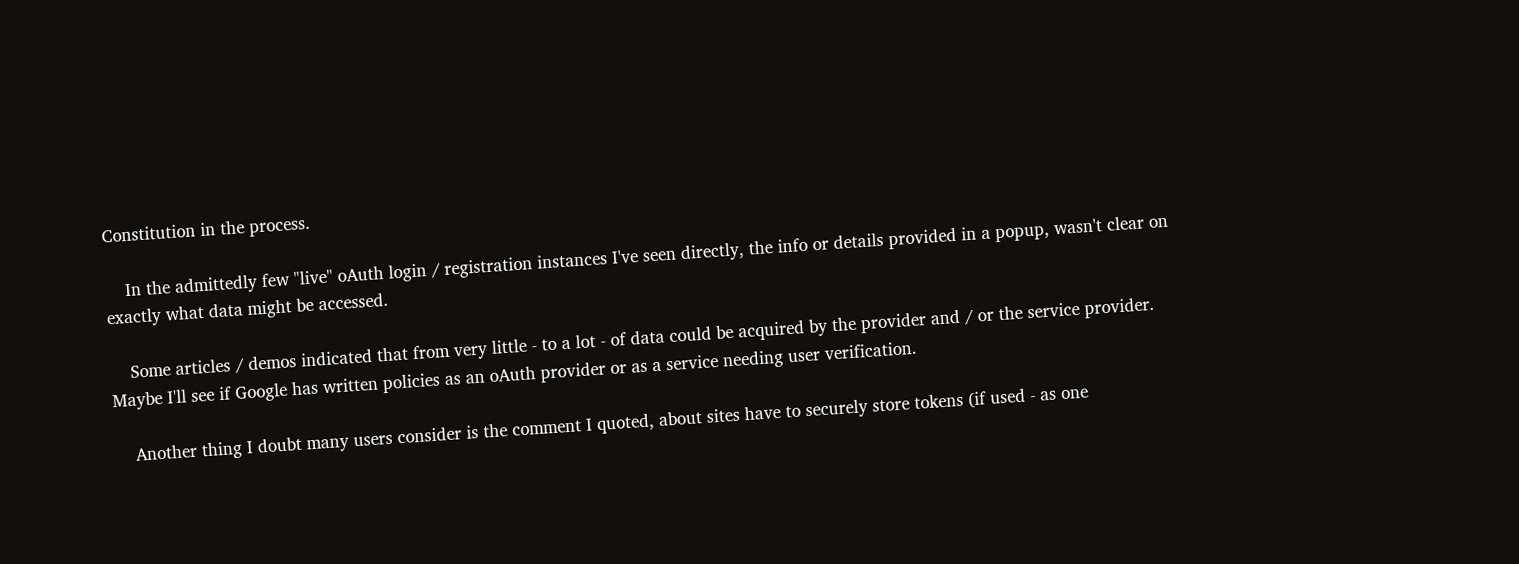Constitution in the process.

    In the admittedly few "live" oAuth login / registration instances I've seen directly, the info or details provided in a popup, wasn't clear on exactly what data might be accessed.

    Some articles / demos indicated that from very little - to a lot - of data could be acquired by the provider and / or the service provider. Maybe I'll see if Google has written policies as an oAuth provider or as a service needing user verification.

    Another thing I doubt many users consider is the comment I quoted, about sites have to securely store tokens (if used - as one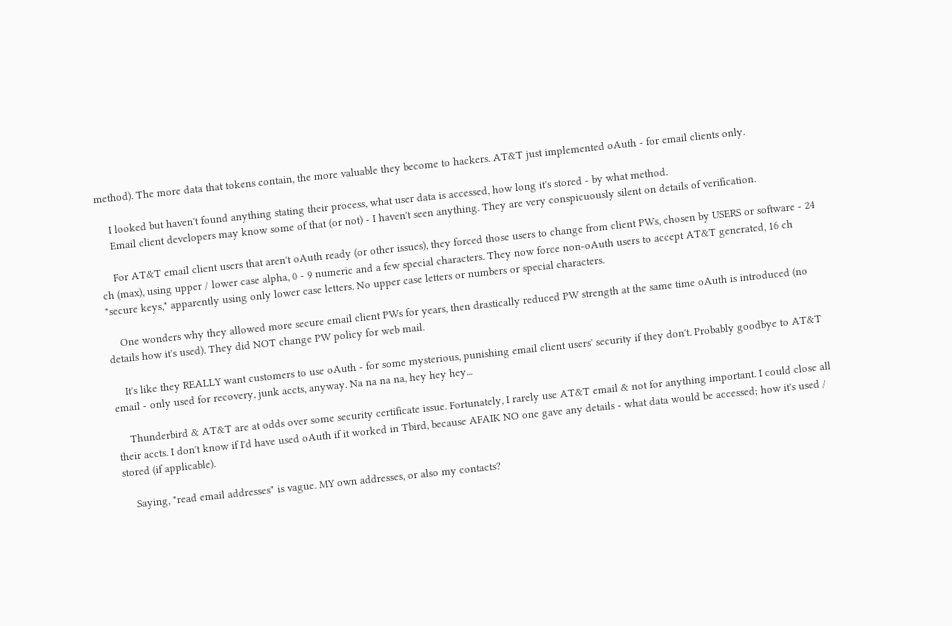method). The more data that tokens contain, the more valuable they become to hackers. AT&T just implemented oAuth - for email clients only.

    I looked but haven't found anything stating their process, what user data is accessed, how long it's stored - by what method.
    Email client developers may know some of that (or not) - I haven't seen anything. They are very conspicuously silent on details of verification.

    For AT&T email client users that aren't oAuth ready (or other issues), they forced those users to change from client PWs, chosen by USERS or software - 24 ch (max), using upper / lower case alpha, 0 - 9 numeric and a few special characters. They now force non-oAuth users to accept AT&T generated, 16 ch "secure keys," apparently using only lower case letters. No upper case letters or numbers or special characters.

    One wonders why they allowed more secure email client PWs for years, then drastically reduced PW strength at the same time oAuth is introduced (no details how it's used). They did NOT change PW policy for web mail.

    It's like they REALLY want customers to use oAuth - for some mysterious, punishing email client users' security if they don't. Probably goodbye to AT&T email - only used for recovery, junk accts, anyway. Na na na na, hey hey hey...

    Thunderbird & AT&T are at odds over some security certificate issue. Fortunately, I rarely use AT&T email & not for anything important. I could close all their accts. I don't know if I'd have used oAuth if it worked in Tbird, because AFAIK NO one gave any details - what data would be accessed; how it's used / stored (if applicable).

    Saying, "read email addresses" is vague. MY own addresses, or also my contacts?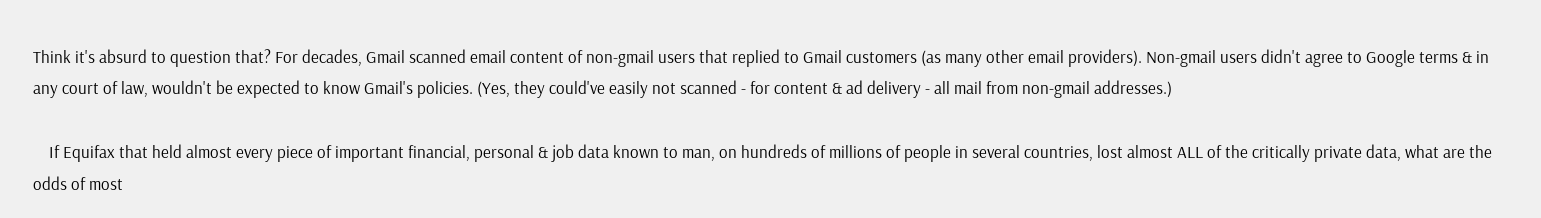Think it's absurd to question that? For decades, Gmail scanned email content of non-gmail users that replied to Gmail customers (as many other email providers). Non-gmail users didn't agree to Google terms & in any court of law, wouldn't be expected to know Gmail's policies. (Yes, they could've easily not scanned - for content & ad delivery - all mail from non-gmail addresses.)

    If Equifax that held almost every piece of important financial, personal & job data known to man, on hundreds of millions of people in several countries, lost almost ALL of the critically private data, what are the odds of most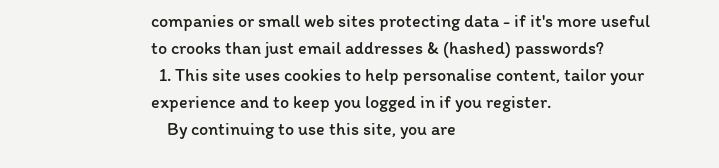companies or small web sites protecting data - if it's more useful to crooks than just email addresses & (hashed) passwords?
  1. This site uses cookies to help personalise content, tailor your experience and to keep you logged in if you register.
    By continuing to use this site, you are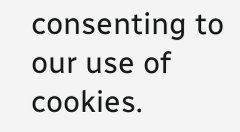consenting to our use of cookies.